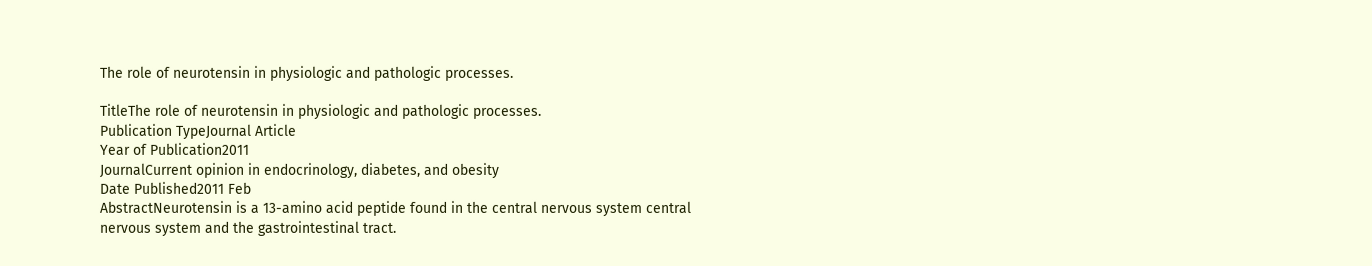The role of neurotensin in physiologic and pathologic processes.

TitleThe role of neurotensin in physiologic and pathologic processes.
Publication TypeJournal Article
Year of Publication2011
JournalCurrent opinion in endocrinology, diabetes, and obesity
Date Published2011 Feb
AbstractNeurotensin is a 13-amino acid peptide found in the central nervous system central nervous system and the gastrointestinal tract.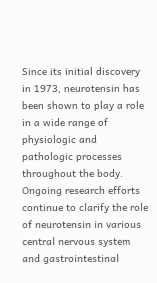Since its initial discovery in 1973, neurotensin has been shown to play a role in a wide range of physiologic and pathologic processes throughout the body. Ongoing research efforts continue to clarify the role of neurotensin in various central nervous system and gastrointestinal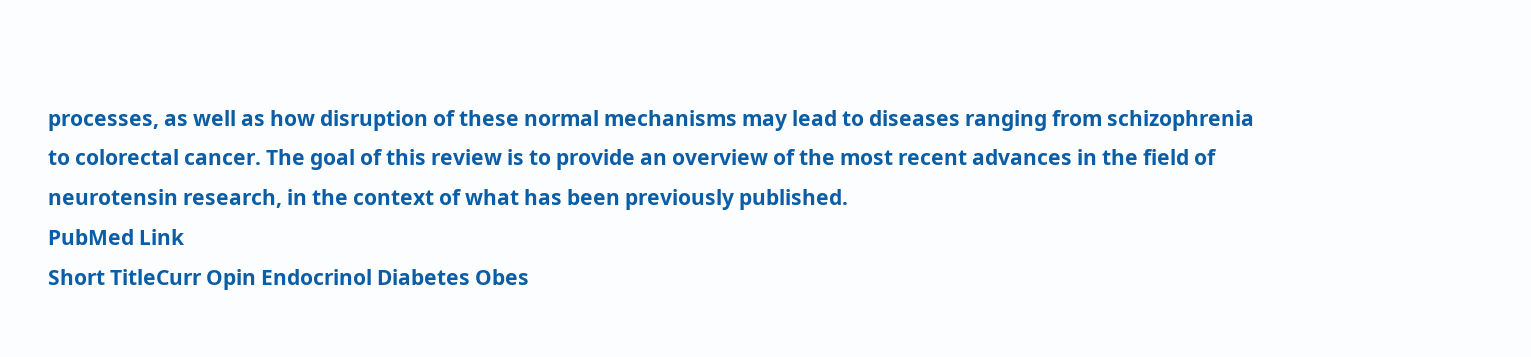processes, as well as how disruption of these normal mechanisms may lead to diseases ranging from schizophrenia to colorectal cancer. The goal of this review is to provide an overview of the most recent advances in the field of neurotensin research, in the context of what has been previously published.
PubMed Link
Short TitleCurr Opin Endocrinol Diabetes Obes